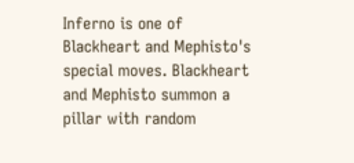Inferno is one of Blackheart and Mephisto's special moves. Blackheart and Mephisto summon a pillar with random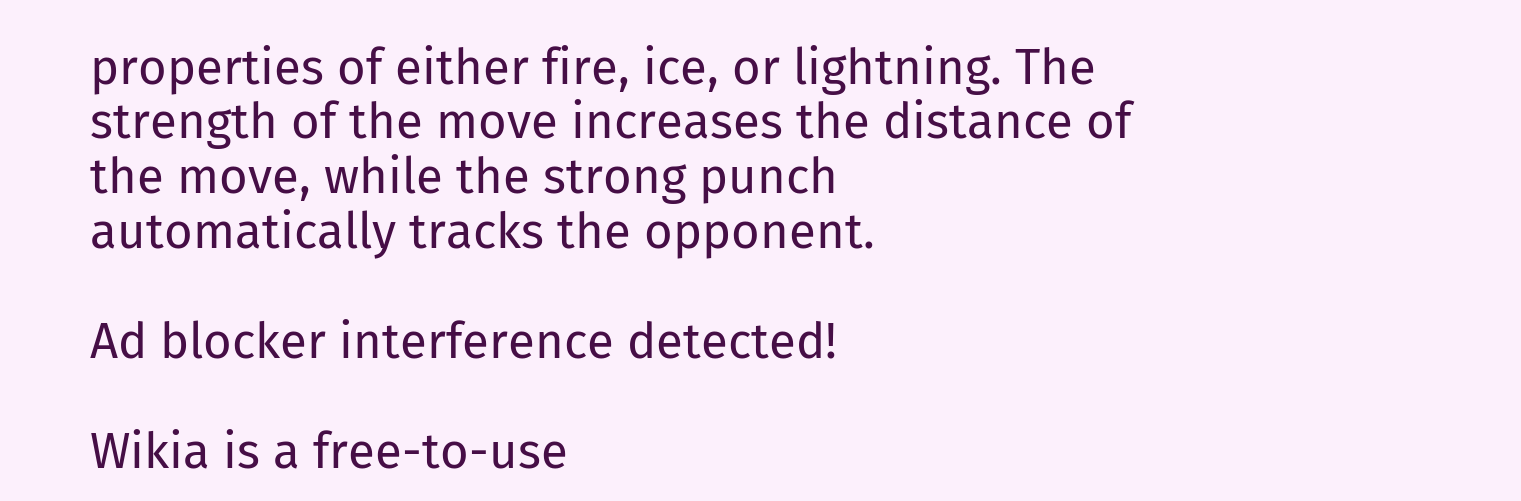properties of either fire, ice, or lightning. The strength of the move increases the distance of the move, while the strong punch automatically tracks the opponent.

Ad blocker interference detected!

Wikia is a free-to-use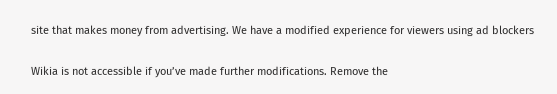site that makes money from advertising. We have a modified experience for viewers using ad blockers

Wikia is not accessible if you’ve made further modifications. Remove the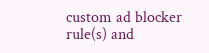custom ad blocker rule(s) and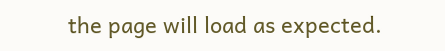the page will load as expected.